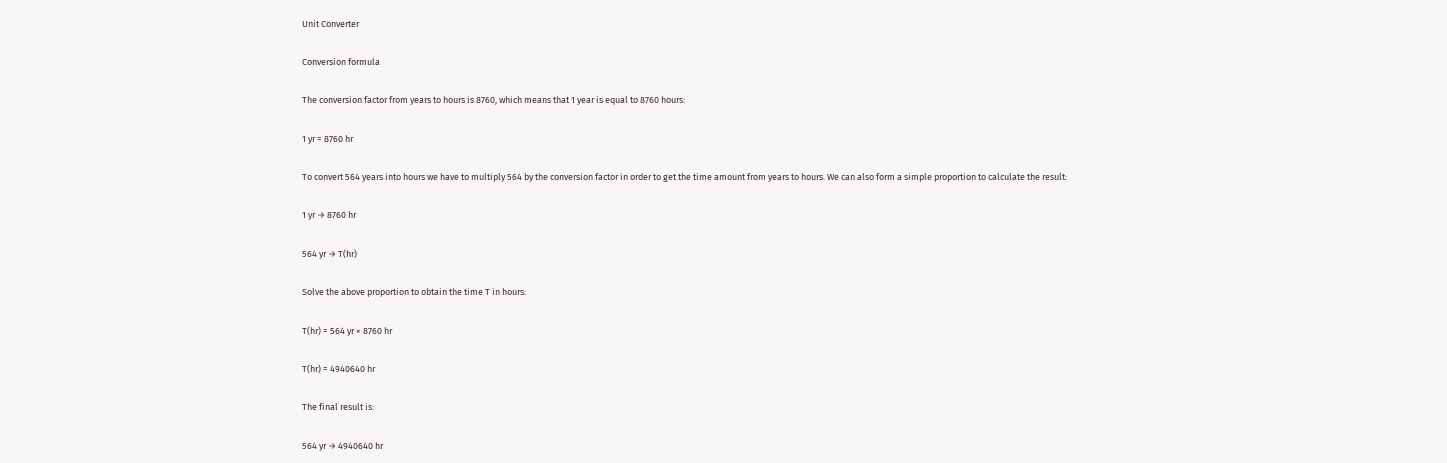Unit Converter

Conversion formula

The conversion factor from years to hours is 8760, which means that 1 year is equal to 8760 hours:

1 yr = 8760 hr

To convert 564 years into hours we have to multiply 564 by the conversion factor in order to get the time amount from years to hours. We can also form a simple proportion to calculate the result:

1 yr → 8760 hr

564 yr → T(hr)

Solve the above proportion to obtain the time T in hours:

T(hr) = 564 yr × 8760 hr

T(hr) = 4940640 hr

The final result is:

564 yr → 4940640 hr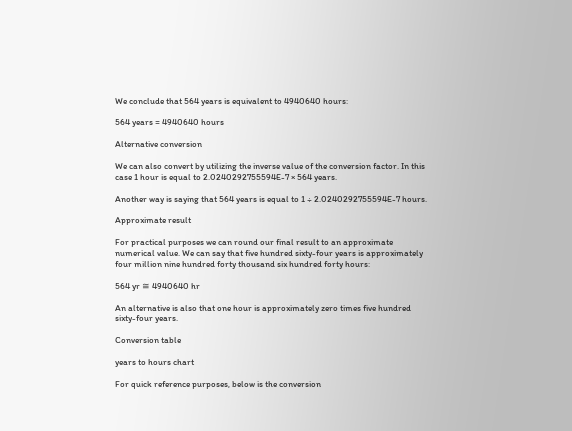We conclude that 564 years is equivalent to 4940640 hours:

564 years = 4940640 hours

Alternative conversion

We can also convert by utilizing the inverse value of the conversion factor. In this case 1 hour is equal to 2.0240292755594E-7 × 564 years.

Another way is saying that 564 years is equal to 1 ÷ 2.0240292755594E-7 hours.

Approximate result

For practical purposes we can round our final result to an approximate numerical value. We can say that five hundred sixty-four years is approximately four million nine hundred forty thousand six hundred forty hours:

564 yr ≅ 4940640 hr

An alternative is also that one hour is approximately zero times five hundred sixty-four years.

Conversion table

years to hours chart

For quick reference purposes, below is the conversion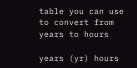table you can use to convert from years to hours

years (yr) hours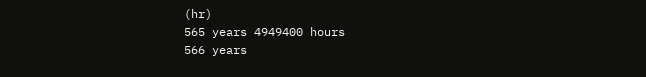(hr)
565 years 4949400 hours
566 years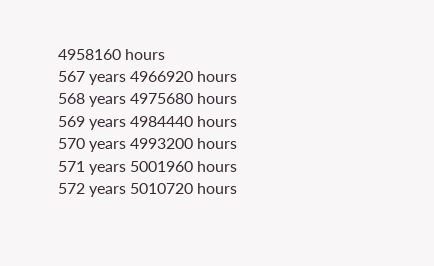4958160 hours
567 years 4966920 hours
568 years 4975680 hours
569 years 4984440 hours
570 years 4993200 hours
571 years 5001960 hours
572 years 5010720 hours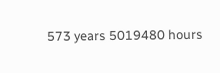573 years 5019480 hours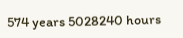574 years 5028240 hours